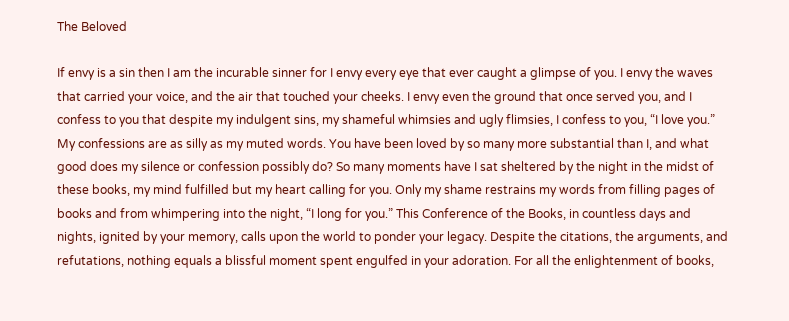The Beloved

If envy is a sin then I am the incurable sinner for I envy every eye that ever caught a glimpse of you. I envy the waves that carried your voice, and the air that touched your cheeks. I envy even the ground that once served you, and I confess to you that despite my indulgent sins, my shameful whimsies and ugly flimsies, I confess to you, “I love you.” My confessions are as silly as my muted words. You have been loved by so many more substantial than I, and what good does my silence or confession possibly do? So many moments have I sat sheltered by the night in the midst of these books, my mind fulfilled but my heart calling for you. Only my shame restrains my words from filling pages of books and from whimpering into the night, “I long for you.” This Conference of the Books, in countless days and nights, ignited by your memory, calls upon the world to ponder your legacy. Despite the citations, the arguments, and refutations, nothing equals a blissful moment spent engulfed in your adoration. For all the enlightenment of books,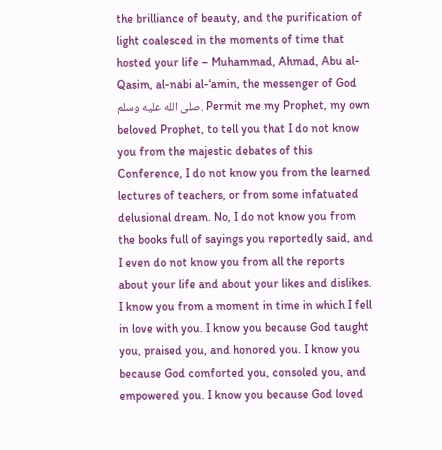the brilliance of beauty, and the purification of light coalesced in the moments of time that hosted your life – Muhammad, Ahmad, Abu al-Qasim, al-nabi al-‘amin, the messenger of God صلى الله عليه وسلم. Permit me my Prophet, my own beloved Prophet, to tell you that I do not know you from the majestic debates of this Conference, I do not know you from the learned lectures of teachers, or from some infatuated delusional dream. No, I do not know you from the books full of sayings you reportedly said, and I even do not know you from all the reports about your life and about your likes and dislikes. I know you from a moment in time in which I fell in love with you. I know you because God taught you, praised you, and honored you. I know you because God comforted you, consoled you, and empowered you. I know you because God loved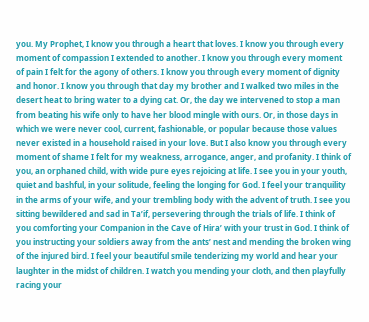you. My Prophet, I know you through a heart that loves. I know you through every moment of compassion I extended to another. I know you through every moment of pain I felt for the agony of others. I know you through every moment of dignity and honor. I know you through that day my brother and I walked two miles in the desert heat to bring water to a dying cat. Or, the day we intervened to stop a man from beating his wife only to have her blood mingle with ours. Or, in those days in which we were never cool, current, fashionable, or popular because those values never existed in a household raised in your love. But I also know you through every moment of shame I felt for my weakness, arrogance, anger, and profanity. I think of you, an orphaned child, with wide pure eyes rejoicing at life. I see you in your youth, quiet and bashful, in your solitude, feeling the longing for God. I feel your tranquility in the arms of your wife, and your trembling body with the advent of truth. I see you sitting bewildered and sad in Ta’if, persevering through the trials of life. I think of you comforting your Companion in the Cave of Hira’ with your trust in God. I think of you instructing your soldiers away from the ants’ nest and mending the broken wing of the injured bird. I feel your beautiful smile tenderizing my world and hear your laughter in the midst of children. I watch you mending your cloth, and then playfully racing your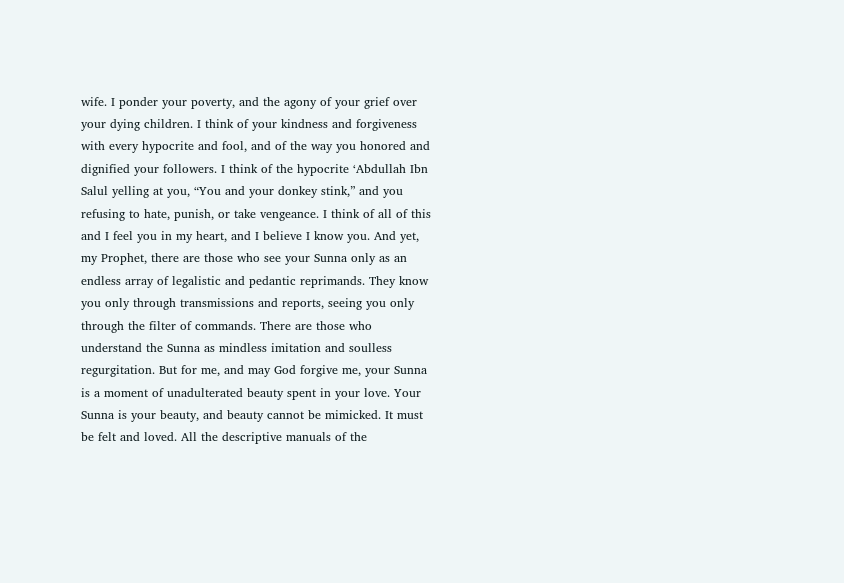wife. I ponder your poverty, and the agony of your grief over your dying children. I think of your kindness and forgiveness with every hypocrite and fool, and of the way you honored and dignified your followers. I think of the hypocrite ‘Abdullah Ibn Salul yelling at you, “You and your donkey stink,” and you refusing to hate, punish, or take vengeance. I think of all of this and I feel you in my heart, and I believe I know you. And yet, my Prophet, there are those who see your Sunna only as an endless array of legalistic and pedantic reprimands. They know you only through transmissions and reports, seeing you only through the filter of commands. There are those who understand the Sunna as mindless imitation and soulless regurgitation. But for me, and may God forgive me, your Sunna is a moment of unadulterated beauty spent in your love. Your Sunna is your beauty, and beauty cannot be mimicked. It must be felt and loved. All the descriptive manuals of the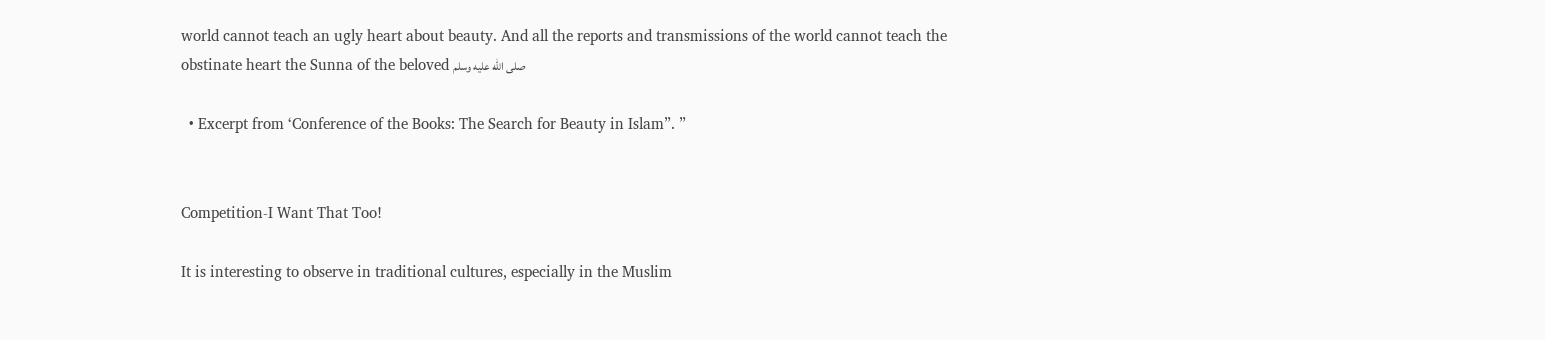world cannot teach an ugly heart about beauty. And all the reports and transmissions of the world cannot teach the obstinate heart the Sunna of the beloved صلى الله عليه وسلم

  • Excerpt from ‘Conference of the Books: The Search for Beauty in Islam”. ”


Competition-I Want That Too!

It is interesting to observe in traditional cultures, especially in the Muslim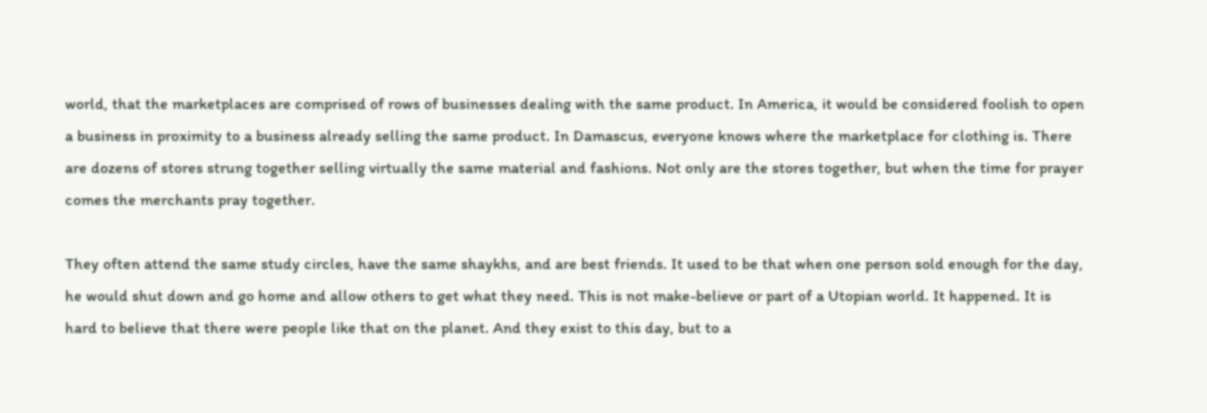world, that the marketplaces are comprised of rows of businesses dealing with the same product. In America, it would be considered foolish to open a business in proximity to a business already selling the same product. In Damascus, everyone knows where the marketplace for clothing is. There are dozens of stores strung together selling virtually the same material and fashions. Not only are the stores together, but when the time for prayer comes the merchants pray together.

They often attend the same study circles, have the same shaykhs, and are best friends. It used to be that when one person sold enough for the day, he would shut down and go home and allow others to get what they need. This is not make-believe or part of a Utopian world. It happened. It is hard to believe that there were people like that on the planet. And they exist to this day, but to a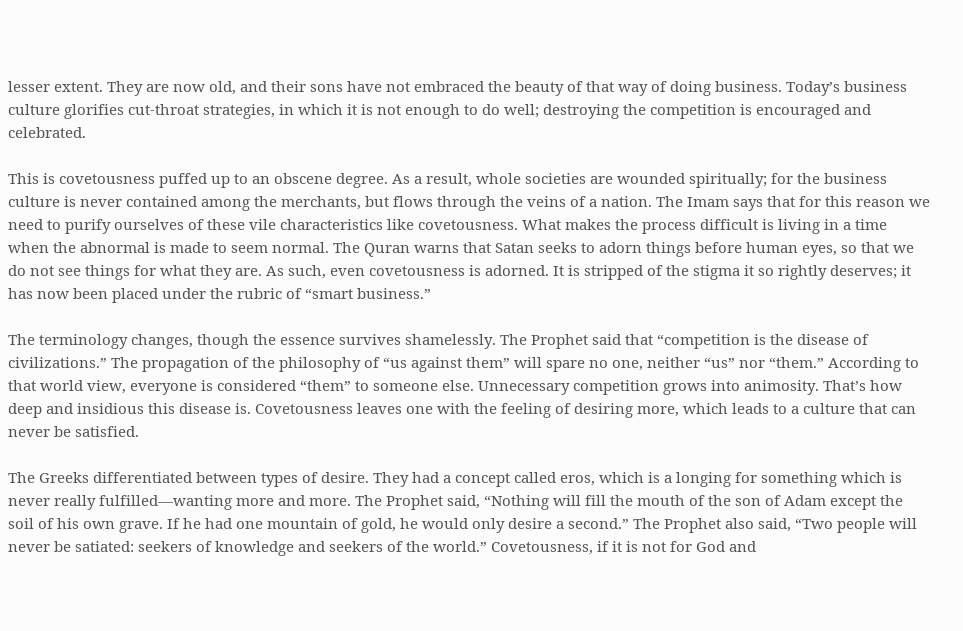lesser extent. They are now old, and their sons have not embraced the beauty of that way of doing business. Today’s business culture glorifies cut-throat strategies, in which it is not enough to do well; destroying the competition is encouraged and celebrated.

This is covetousness puffed up to an obscene degree. As a result, whole societies are wounded spiritually; for the business culture is never contained among the merchants, but flows through the veins of a nation. The Imam says that for this reason we need to purify ourselves of these vile characteristics like covetousness. What makes the process difficult is living in a time when the abnormal is made to seem normal. The Quran warns that Satan seeks to adorn things before human eyes, so that we do not see things for what they are. As such, even covetousness is adorned. It is stripped of the stigma it so rightly deserves; it has now been placed under the rubric of “smart business.”

The terminology changes, though the essence survives shamelessly. The Prophet said that “competition is the disease of civilizations.” The propagation of the philosophy of “us against them” will spare no one, neither “us” nor “them.” According to that world view, everyone is considered “them” to someone else. Unnecessary competition grows into animosity. That’s how deep and insidious this disease is. Covetousness leaves one with the feeling of desiring more, which leads to a culture that can never be satisfied.

The Greeks differentiated between types of desire. They had a concept called eros, which is a longing for something which is never really fulfilled—wanting more and more. The Prophet said, “Nothing will fill the mouth of the son of Adam except the soil of his own grave. If he had one mountain of gold, he would only desire a second.” The Prophet also said, “Two people will never be satiated: seekers of knowledge and seekers of the world.” Covetousness, if it is not for God and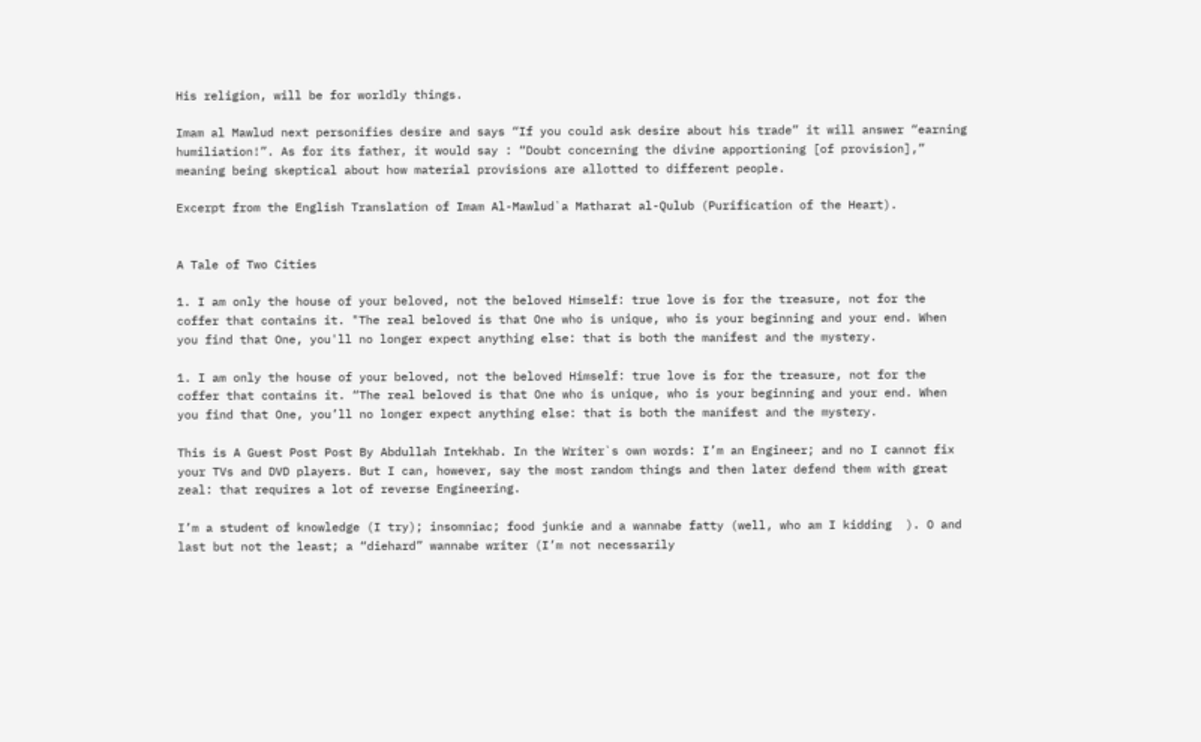His religion, will be for worldly things.

Imam al Mawlud next personifies desire and says “If you could ask desire about his trade” it will answer “earning humiliation!”. As for its father, it would say : “Doubt concerning the divine apportioning [of provision],” meaning being skeptical about how material provisions are allotted to different people.

Excerpt from the English Translation of Imam Al-Mawlud`a Matharat al-Qulub (Purification of the Heart).


A Tale of Two Cities

1. I am only the house of your beloved, not the beloved Himself: true love is for the treasure, not for the coffer that contains it. "The real beloved is that One who is unique, who is your beginning and your end. When you find that One, you'll no longer expect anything else: that is both the manifest and the mystery.

1. I am only the house of your beloved, not the beloved Himself: true love is for the treasure, not for the coffer that contains it. “The real beloved is that One who is unique, who is your beginning and your end. When you find that One, you’ll no longer expect anything else: that is both the manifest and the mystery.

This is A Guest Post Post By Abdullah Intekhab. In the Writer`s own words: I’m an Engineer; and no I cannot fix your TVs and DVD players. But I can, however, say the most random things and then later defend them with great zeal: that requires a lot of reverse Engineering.

I’m a student of knowledge (I try); insomniac; food junkie and a wannabe fatty (well, who am I kidding  ). O and last but not the least; a “diehard” wannabe writer (I’m not necessarily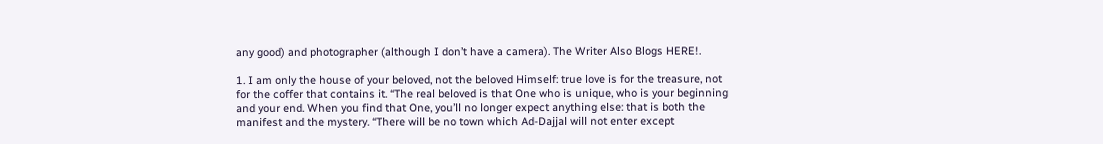any good) and photographer (although I don’t have a camera). The Writer Also Blogs HERE!.

1. I am only the house of your beloved, not the beloved Himself: true love is for the treasure, not for the coffer that contains it. “The real beloved is that One who is unique, who is your beginning and your end. When you find that One, you’ll no longer expect anything else: that is both the manifest and the mystery. “There will be no town which Ad-Dajjal will not enter except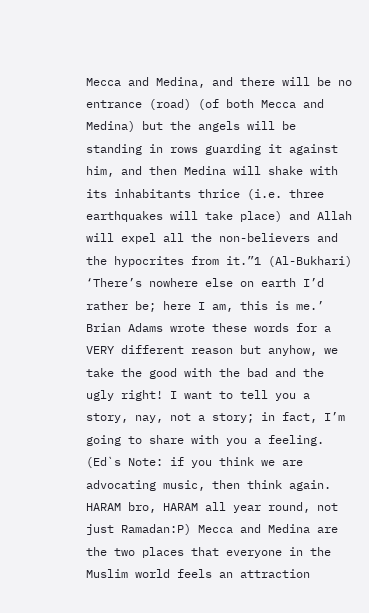Mecca and Medina, and there will be no entrance (road) (of both Mecca and Medina) but the angels will be standing in rows guarding it against him, and then Medina will shake with its inhabitants thrice (i.e. three earthquakes will take place) and Allah will expel all the non-believers and the hypocrites from it.”1 (Al-Bukhari) ‘There’s nowhere else on earth I’d rather be; here I am, this is me.’ Brian Adams wrote these words for a VERY different reason but anyhow, we take the good with the bad and the ugly right! I want to tell you a story, nay, not a story; in fact, I’m going to share with you a feeling. (Ed`s Note: if you think we are advocating music, then think again. HARAM bro, HARAM all year round, not just Ramadan:P) Mecca and Medina are the two places that everyone in the Muslim world feels an attraction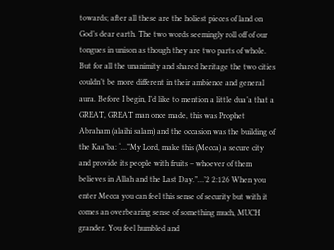towards; after all these are the holiest pieces of land on God’s dear earth. The two words seemingly roll off of our tongues in unison as though they are two parts of whole. But for all the unanimity and shared heritage the two cities couldn’t be more different in their ambience and general aura. Before I begin, I’d like to mention a little dua’a that a GREAT, GREAT man once made, this was Prophet Abraham (alaihi salam) and the occasion was the building of the Kaa’ba: ‘…”My Lord, make this (Mecca) a secure city and provide its people with fruits – whoever of them believes in Allah and the Last Day.”…’2 2:126 When you enter Mecca you can feel this sense of security but with it comes an overbearing sense of something much, MUCH grander. You feel humbled and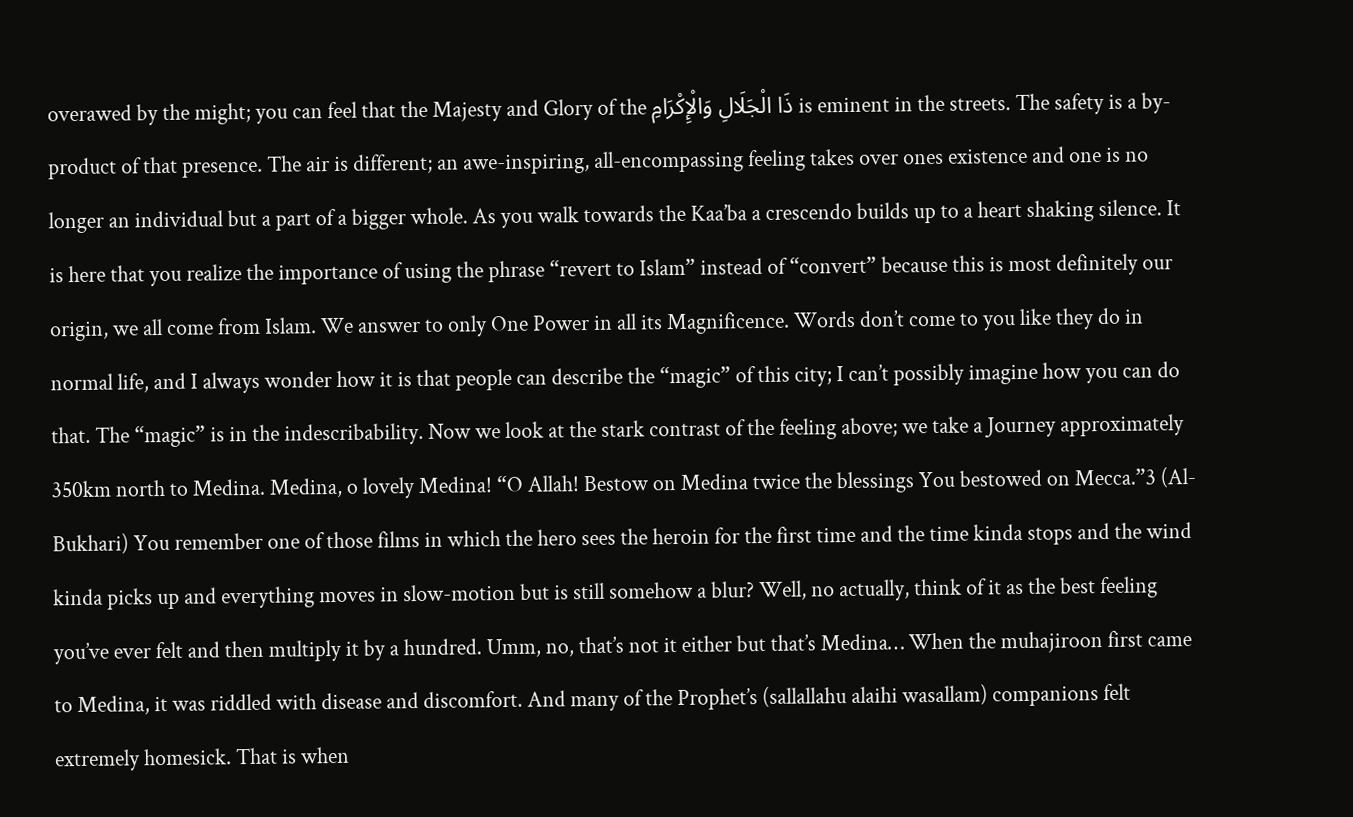overawed by the might; you can feel that the Majesty and Glory of the ذَا الْجَلَالِ وَالْإِكْرَامِ is eminent in the streets. The safety is a by-product of that presence. The air is different; an awe-inspiring, all-encompassing feeling takes over ones existence and one is no longer an individual but a part of a bigger whole. As you walk towards the Kaa’ba a crescendo builds up to a heart shaking silence. It is here that you realize the importance of using the phrase “revert to Islam” instead of “convert” because this is most definitely our origin, we all come from Islam. We answer to only One Power in all its Magnificence. Words don’t come to you like they do in normal life, and I always wonder how it is that people can describe the “magic” of this city; I can’t possibly imagine how you can do that. The “magic” is in the indescribability. Now we look at the stark contrast of the feeling above; we take a Journey approximately 350km north to Medina. Medina, o lovely Medina! “O Allah! Bestow on Medina twice the blessings You bestowed on Mecca.”3 (Al-Bukhari) You remember one of those films in which the hero sees the heroin for the first time and the time kinda stops and the wind kinda picks up and everything moves in slow-motion but is still somehow a blur? Well, no actually, think of it as the best feeling you’ve ever felt and then multiply it by a hundred. Umm, no, that’s not it either but that’s Medina… When the muhajiroon first came to Medina, it was riddled with disease and discomfort. And many of the Prophet’s (sallallahu alaihi wasallam) companions felt extremely homesick. That is when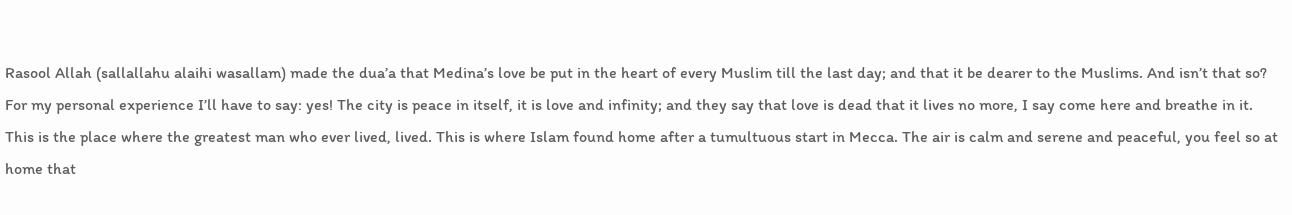Rasool Allah (sallallahu alaihi wasallam) made the dua’a that Medina’s love be put in the heart of every Muslim till the last day; and that it be dearer to the Muslims. And isn’t that so? For my personal experience I’ll have to say: yes! The city is peace in itself, it is love and infinity; and they say that love is dead that it lives no more, I say come here and breathe in it. This is the place where the greatest man who ever lived, lived. This is where Islam found home after a tumultuous start in Mecca. The air is calm and serene and peaceful, you feel so at home that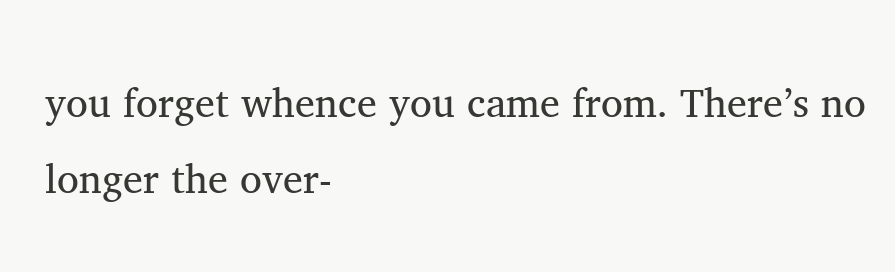you forget whence you came from. There’s no longer the over-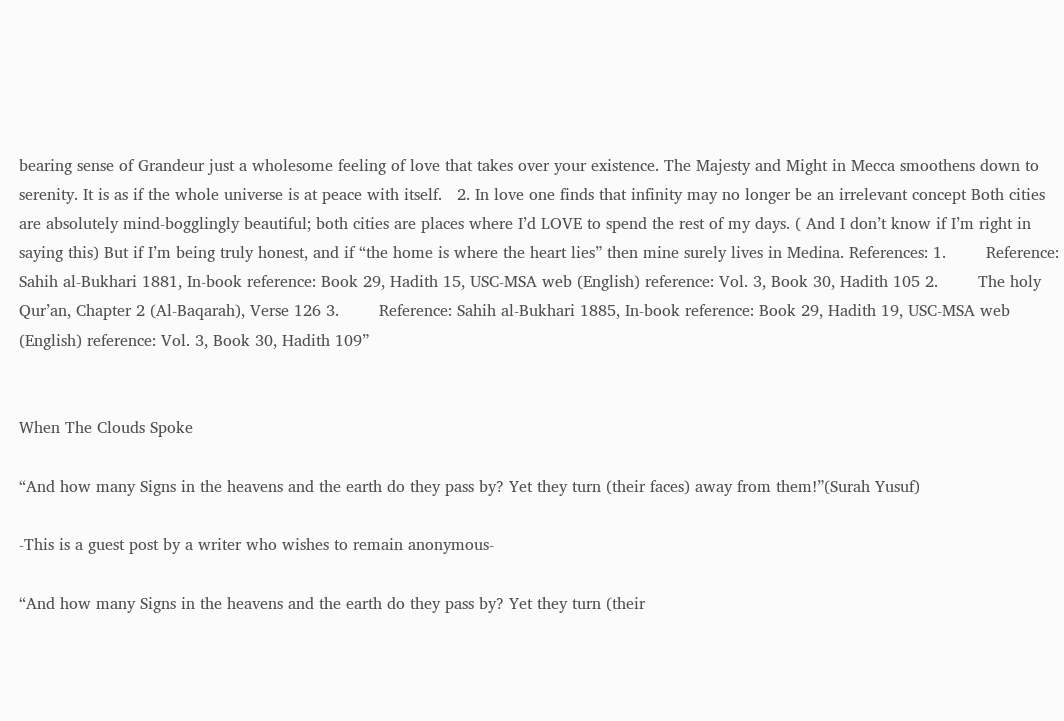bearing sense of Grandeur just a wholesome feeling of love that takes over your existence. The Majesty and Might in Mecca smoothens down to serenity. It is as if the whole universe is at peace with itself.   2. In love one finds that infinity may no longer be an irrelevant concept Both cities are absolutely mind-bogglingly beautiful; both cities are places where I’d LOVE to spend the rest of my days. ( And I don’t know if I’m right in saying this) But if I’m being truly honest, and if “the home is where the heart lies” then mine surely lives in Medina. References: 1.        Reference: Sahih al-Bukhari 1881, In-book reference: Book 29, Hadith 15, USC-MSA web (English) reference: Vol. 3, Book 30, Hadith 105 2.        The holy Qur’an, Chapter 2 (Al-Baqarah), Verse 126 3.        Reference: Sahih al-Bukhari 1885, In-book reference: Book 29, Hadith 19, USC-MSA web (English) reference: Vol. 3, Book 30, Hadith 109”


When The Clouds Spoke

“And how many Signs in the heavens and the earth do they pass by? Yet they turn (their faces) away from them!”(Surah Yusuf)

-This is a guest post by a writer who wishes to remain anonymous-

“And how many Signs in the heavens and the earth do they pass by? Yet they turn (their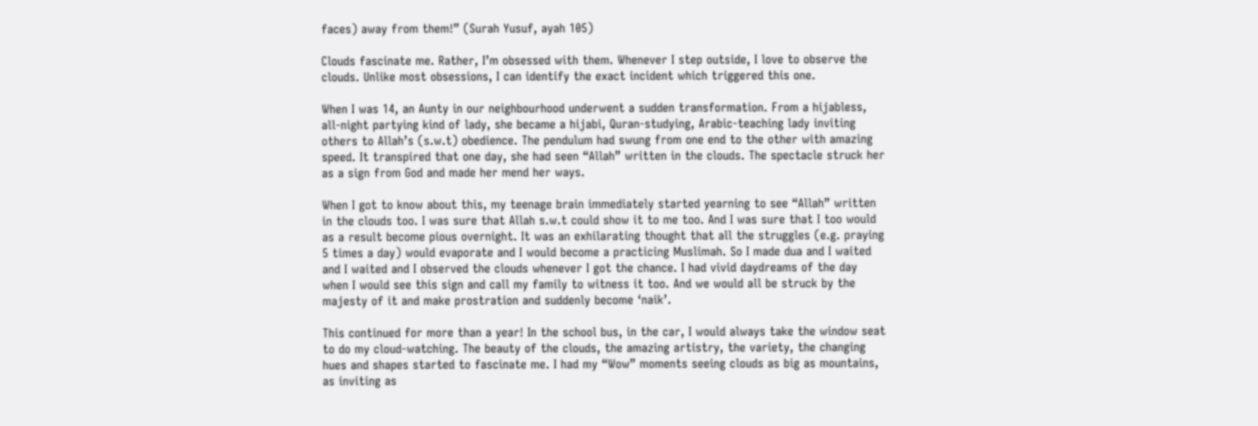faces) away from them!” (Surah Yusuf, ayah 105)

Clouds fascinate me. Rather, I’m obsessed with them. Whenever I step outside, I love to observe the clouds. Unlike most obsessions, I can identify the exact incident which triggered this one.

When I was 14, an Aunty in our neighbourhood underwent a sudden transformation. From a hijabless, all-night partying kind of lady, she became a hijabi, Quran-studying, Arabic-teaching lady inviting others to Allah’s (s.w.t) obedience. The pendulum had swung from one end to the other with amazing speed. It transpired that one day, she had seen “Allah” written in the clouds. The spectacle struck her as a sign from God and made her mend her ways.

When I got to know about this, my teenage brain immediately started yearning to see “Allah” written in the clouds too. I was sure that Allah s.w.t could show it to me too. And I was sure that I too would as a result become pious overnight. It was an exhilarating thought that all the struggles (e.g. praying 5 times a day) would evaporate and I would become a practicing Muslimah. So I made dua and I waited and I waited and I observed the clouds whenever I got the chance. I had vivid daydreams of the day when I would see this sign and call my family to witness it too. And we would all be struck by the majesty of it and make prostration and suddenly become ‘naik’.

This continued for more than a year! In the school bus, in the car, I would always take the window seat to do my cloud-watching. The beauty of the clouds, the amazing artistry, the variety, the changing hues and shapes started to fascinate me. I had my “Wow” moments seeing clouds as big as mountains, as inviting as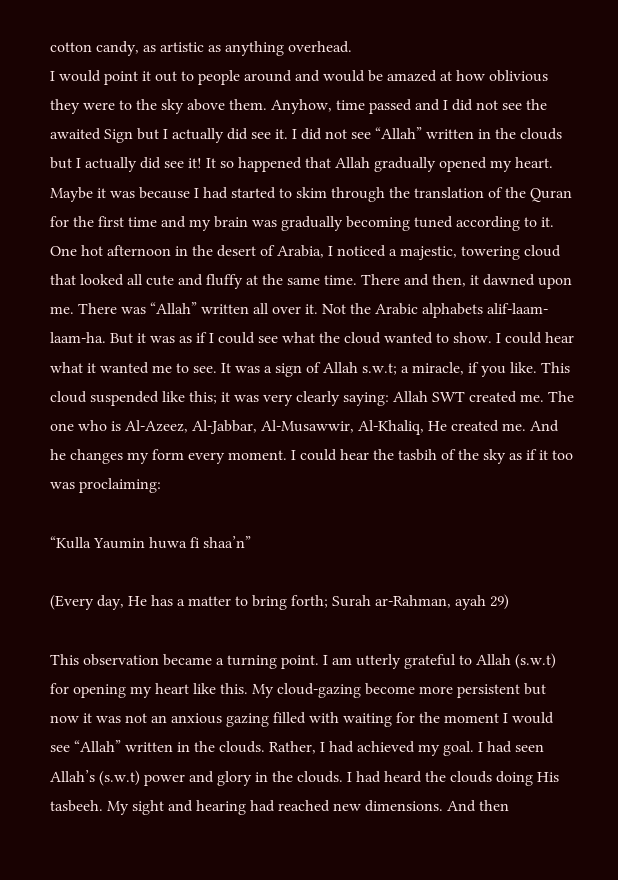cotton candy, as artistic as anything overhead.
I would point it out to people around and would be amazed at how oblivious they were to the sky above them. Anyhow, time passed and I did not see the awaited Sign but I actually did see it. I did not see “Allah” written in the clouds but I actually did see it! It so happened that Allah gradually opened my heart. Maybe it was because I had started to skim through the translation of the Quran for the first time and my brain was gradually becoming tuned according to it. One hot afternoon in the desert of Arabia, I noticed a majestic, towering cloud that looked all cute and fluffy at the same time. There and then, it dawned upon me. There was “Allah” written all over it. Not the Arabic alphabets alif-laam-laam-ha. But it was as if I could see what the cloud wanted to show. I could hear what it wanted me to see. It was a sign of Allah s.w.t; a miracle, if you like. This cloud suspended like this; it was very clearly saying: Allah SWT created me. The one who is Al-Azeez, Al-Jabbar, Al-Musawwir, Al-Khaliq, He created me. And he changes my form every moment. I could hear the tasbih of the sky as if it too was proclaiming:

“Kulla Yaumin huwa fi shaa’n”

(Every day, He has a matter to bring forth; Surah ar-Rahman, ayah 29)

This observation became a turning point. I am utterly grateful to Allah (s.w.t) for opening my heart like this. My cloud-gazing become more persistent but now it was not an anxious gazing filled with waiting for the moment I would see “Allah” written in the clouds. Rather, I had achieved my goal. I had seen Allah’s (s.w.t) power and glory in the clouds. I had heard the clouds doing His tasbeeh. My sight and hearing had reached new dimensions. And then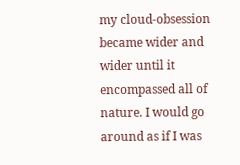my cloud-obsession became wider and wider until it encompassed all of nature. I would go around as if I was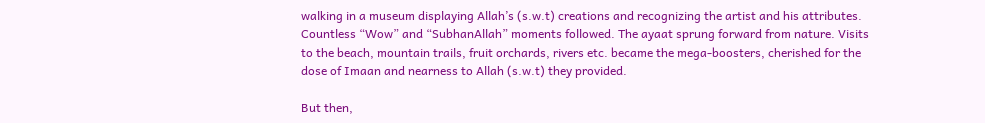walking in a museum displaying Allah’s (s.w.t) creations and recognizing the artist and his attributes. Countless “Wow” and “SubhanAllah” moments followed. The ayaat sprung forward from nature. Visits to the beach, mountain trails, fruit orchards, rivers etc. became the mega-boosters, cherished for the dose of Imaan and nearness to Allah (s.w.t) they provided.

But then,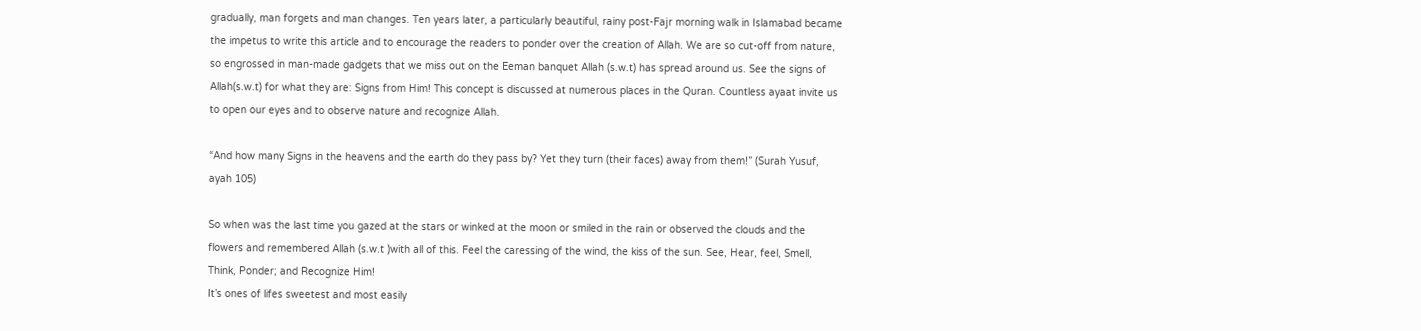gradually, man forgets and man changes. Ten years later, a particularly beautiful, rainy post-Fajr morning walk in Islamabad became the impetus to write this article and to encourage the readers to ponder over the creation of Allah. We are so cut-off from nature, so engrossed in man-made gadgets that we miss out on the Eeman banquet Allah (s.w.t) has spread around us. See the signs of Allah(s.w.t) for what they are: Signs from Him! This concept is discussed at numerous places in the Quran. Countless ayaat invite us to open our eyes and to observe nature and recognize Allah.

“And how many Signs in the heavens and the earth do they pass by? Yet they turn (their faces) away from them!” (Surah Yusuf, ayah 105)

So when was the last time you gazed at the stars or winked at the moon or smiled in the rain or observed the clouds and the flowers and remembered Allah (s.w.t )with all of this. Feel the caressing of the wind, the kiss of the sun. See, Hear, feel, Smell, Think, Ponder; and Recognize Him!
It’s ones of lifes sweetest and most easily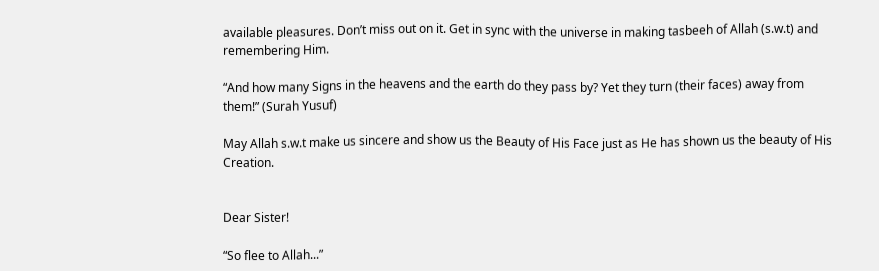available pleasures. Don’t miss out on it. Get in sync with the universe in making tasbeeh of Allah (s.w.t) and remembering Him.

“And how many Signs in the heavens and the earth do they pass by? Yet they turn (their faces) away from them!” (Surah Yusuf)

May Allah s.w.t make us sincere and show us the Beauty of His Face just as He has shown us the beauty of His Creation.


Dear Sister!

“So flee to Allah...”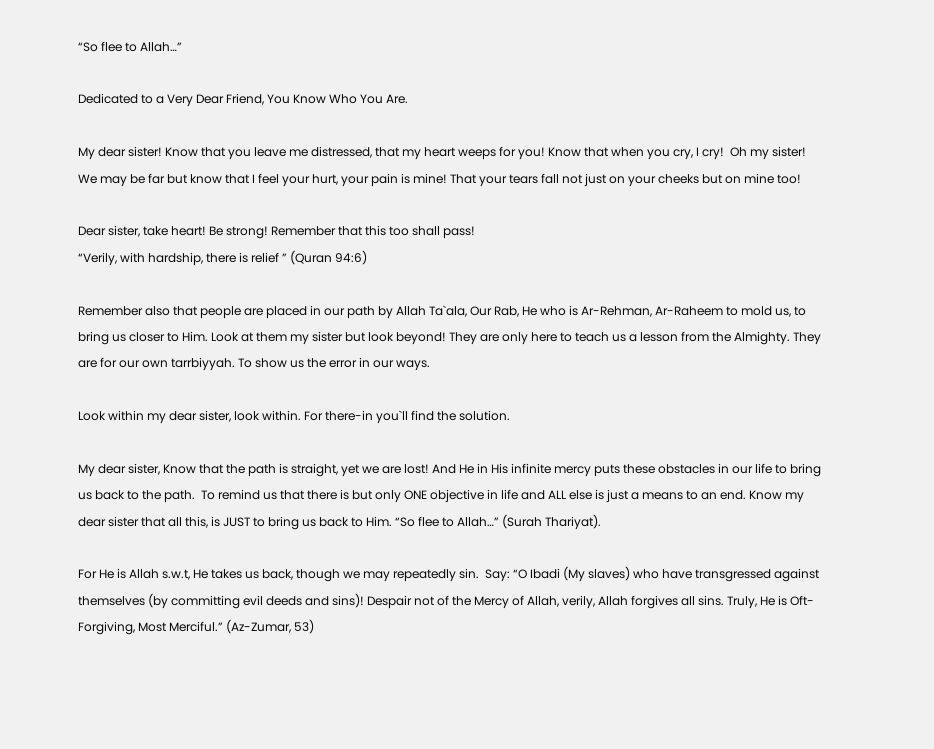“So flee to Allah…”

Dedicated to a Very Dear Friend, You Know Who You Are.

My dear sister! Know that you leave me distressed, that my heart weeps for you! Know that when you cry, I cry!  Oh my sister! We may be far but know that I feel your hurt, your pain is mine! That your tears fall not just on your cheeks but on mine too!

Dear sister, take heart! Be strong! Remember that this too shall pass!
“Verily, with hardship, there is relief ” (Quran 94:6)

Remember also that people are placed in our path by Allah Ta`ala, Our Rab, He who is Ar-Rehman, Ar-Raheem to mold us, to bring us closer to Him. Look at them my sister but look beyond! They are only here to teach us a lesson from the Almighty. They are for our own tarrbiyyah. To show us the error in our ways.

Look within my dear sister, look within. For there-in you`ll find the solution.

My dear sister, Know that the path is straight, yet we are lost! And He in His infinite mercy puts these obstacles in our life to bring us back to the path.  To remind us that there is but only ONE objective in life and ALL else is just a means to an end. Know my dear sister that all this, is JUST to bring us back to Him. “So flee to Allah…” (Surah Thariyat).

For He is Allah s.w.t, He takes us back, though we may repeatedly sin.  Say: “O Ibadi (My slaves) who have transgressed against themselves (by committing evil deeds and sins)! Despair not of the Mercy of Allah, verily, Allah forgives all sins. Truly, He is Oft-Forgiving, Most Merciful.” (Az-Zumar, 53)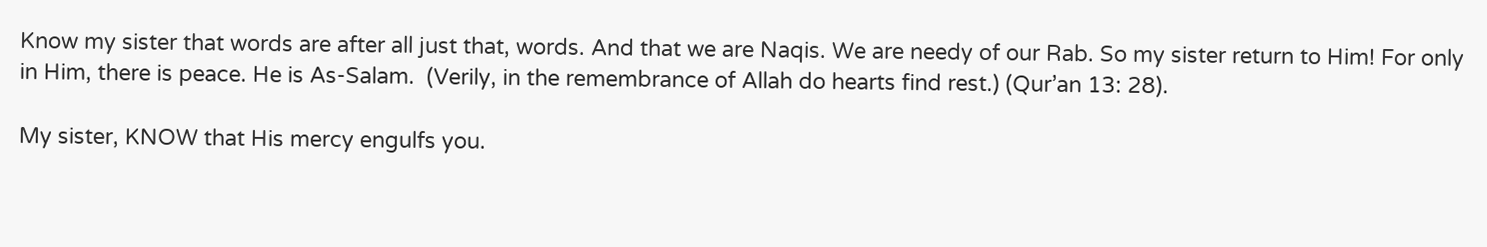Know my sister that words are after all just that, words. And that we are Naqis. We are needy of our Rab. So my sister return to Him! For only in Him, there is peace. He is As-Salam.  (Verily, in the remembrance of Allah do hearts find rest.) (Qur’an 13: 28).

My sister, KNOW that His mercy engulfs you.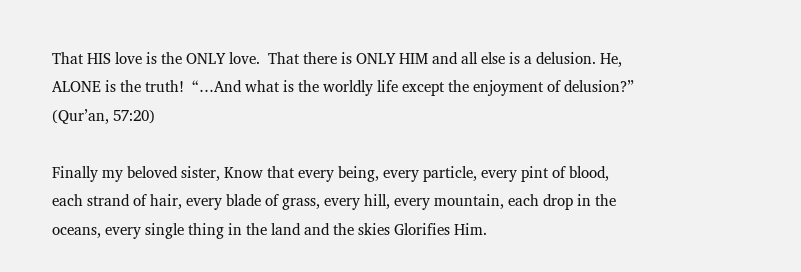That HIS love is the ONLY love.  That there is ONLY HIM and all else is a delusion. He, ALONE is the truth!  “…And what is the worldly life except the enjoyment of delusion?” (Qur’an, 57:20)

Finally my beloved sister, Know that every being, every particle, every pint of blood, each strand of hair, every blade of grass, every hill, every mountain, each drop in the oceans, every single thing in the land and the skies Glorifies Him.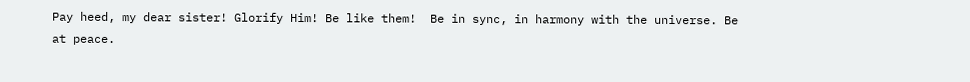Pay heed, my dear sister! Glorify Him! Be like them!  Be in sync, in harmony with the universe. Be at peace.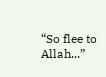“So flee to Allah...”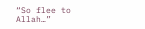“So flee to Allah…”